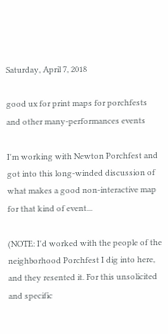Saturday, April 7, 2018

good ux for print maps for porchfests and other many-performances events

I'm working with Newton Porchfest and got into this long-winded discussion of what makes a good non-interactive map for that kind of event...

(NOTE: I'd worked with the people of the neighborhood Porchfest I dig into here, and they resented it. For this unsolicited and specific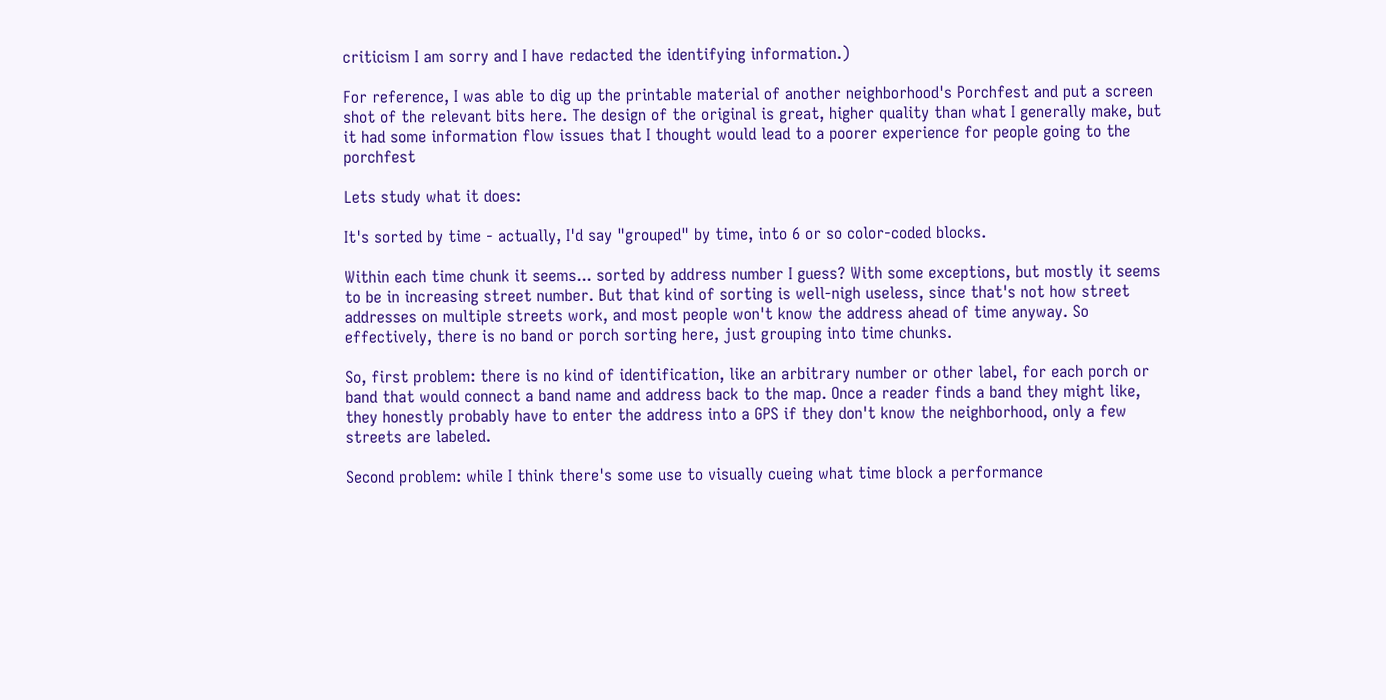criticism I am sorry and I have redacted the identifying information.)

For reference, I was able to dig up the printable material of another neighborhood's Porchfest and put a screen shot of the relevant bits here. The design of the original is great, higher quality than what I generally make, but it had some information flow issues that I thought would lead to a poorer experience for people going to the porchfest

Lets study what it does:

It's sorted by time - actually, I'd say "grouped" by time, into 6 or so color-coded blocks.

Within each time chunk it seems... sorted by address number I guess? With some exceptions, but mostly it seems to be in increasing street number. But that kind of sorting is well-nigh useless, since that's not how street addresses on multiple streets work, and most people won't know the address ahead of time anyway. So effectively, there is no band or porch sorting here, just grouping into time chunks.

So, first problem: there is no kind of identification, like an arbitrary number or other label, for each porch or band that would connect a band name and address back to the map. Once a reader finds a band they might like, they honestly probably have to enter the address into a GPS if they don't know the neighborhood, only a few streets are labeled.

Second problem: while I think there's some use to visually cueing what time block a performance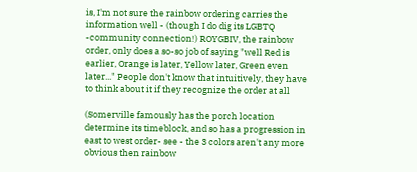is, I'm not sure the rainbow ordering carries the information well - (though I do dig its LGBTQ -community connection!) ROYGBIV, the rainbow order, only does a so-so job of saying "well Red is earlier, Orange is later, Yellow later, Green even later..." People don't know that intuitively, they have to think about it if they recognize the order at all

(Somerville famously has the porch location determine its timeblock, and so has a progression in east to west order- see - the 3 colors aren't any more obvious then rainbow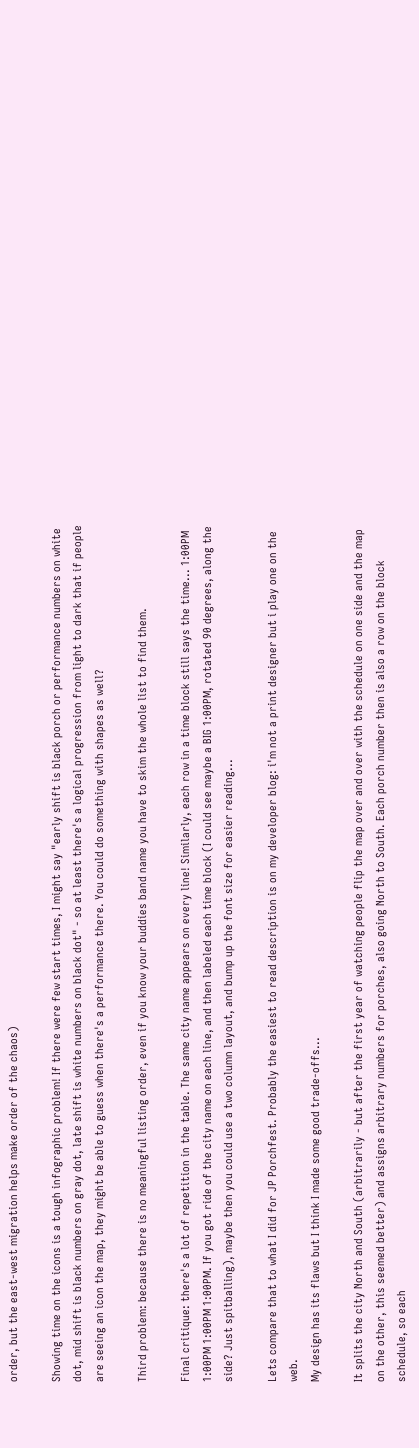order, but the east-west migration helps make order of the chaos)

Showing time on the icons is a tough infographic problem! If there were few start times, I might say "early shift is black porch or performance numbers on white dot, mid shift is black numbers on gray dot, late shift is white numbers on black dot" - so at least there's a logical progression from light to dark that if people are seeing an icon the map, they might be able to guess when there's a performance there. You could do something with shapes as well?

Third problem: because there is no meaningful listing order, even if you know your buddies band name you have to skim the whole list to find them.

Final critique: there's a lot of repetition in the table. The same city name appears on every line! Similarly, each row in a time block still says the time... 1:00PM 1:00PM 1:00PM 1:00PM. If you got ride of the city name on each line, and then labeled each time block (I could see maybe a BIG 1:00PM, rotated 90 degrees, along the side? Just spitballing), maybe then you could use a two column layout, and bump up the font size for easier reading...

Lets compare that to what I did for JP Porchfest. Probably the easiest to read description is on my developer blog: i'm not a print designer but i play one on the web.
My design has its flaws but I think I made some good trade-offs...

It splits the city North and South (arbitrarily - but after the first year of watching people flip the map over and over with the schedule on one side and the map on the other, this seemed better) and assigns arbitrary numbers for porches, also going North to South. Each porch number then is also a row on the block schedule, so each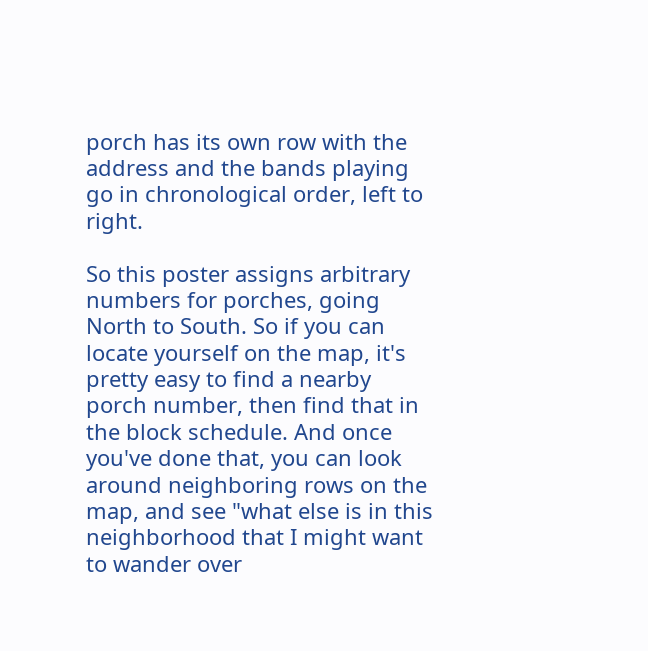porch has its own row with the address and the bands playing go in chronological order, left to right.

So this poster assigns arbitrary numbers for porches, going North to South. So if you can locate yourself on the map, it's pretty easy to find a nearby porch number, then find that in the block schedule. And once you've done that, you can look around neighboring rows on the map, and see "what else is in this neighborhood that I might want to wander over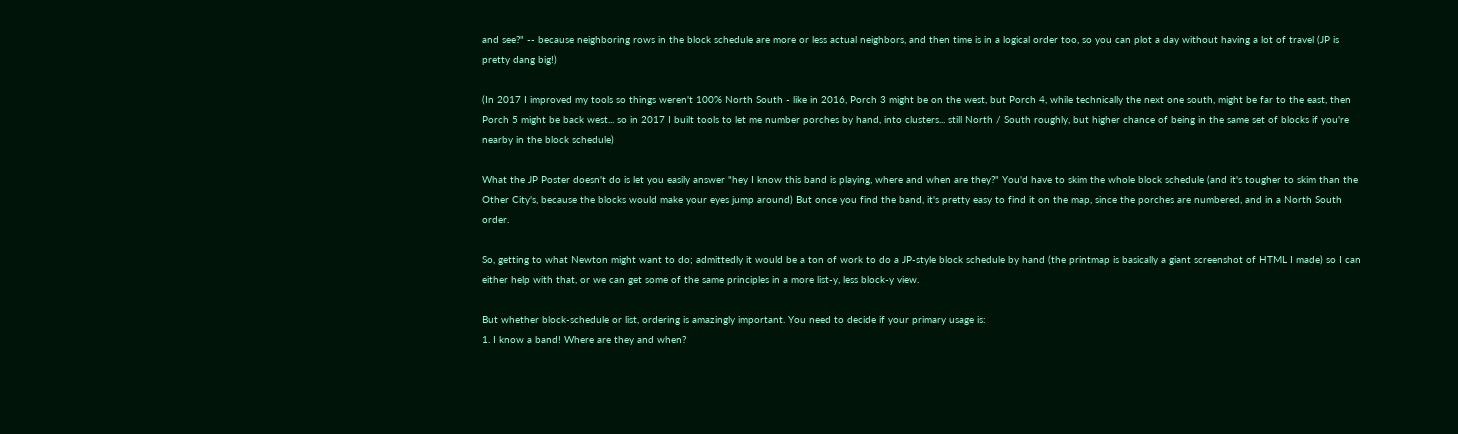and see?" -- because neighboring rows in the block schedule are more or less actual neighbors, and then time is in a logical order too, so you can plot a day without having a lot of travel (JP is pretty dang big!)

(In 2017 I improved my tools so things weren't 100% North South - like in 2016, Porch 3 might be on the west, but Porch 4, while technically the next one south, might be far to the east, then Porch 5 might be back west... so in 2017 I built tools to let me number porches by hand, into clusters... still North / South roughly, but higher chance of being in the same set of blocks if you're nearby in the block schedule)

What the JP Poster doesn't do is let you easily answer "hey I know this band is playing, where and when are they?" You'd have to skim the whole block schedule (and it's tougher to skim than the Other City's, because the blocks would make your eyes jump around) But once you find the band, it's pretty easy to find it on the map, since the porches are numbered, and in a North South order.

So, getting to what Newton might want to do; admittedly it would be a ton of work to do a JP-style block schedule by hand (the printmap is basically a giant screenshot of HTML I made) so I can either help with that, or we can get some of the same principles in a more list-y, less block-y view.

But whether block-schedule or list, ordering is amazingly important. You need to decide if your primary usage is:
1. I know a band! Where are they and when?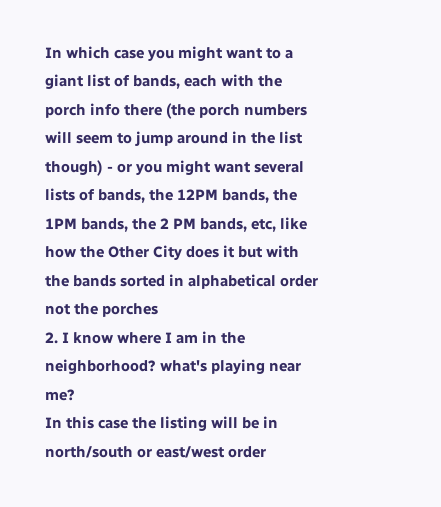In which case you might want to a giant list of bands, each with the porch info there (the porch numbers will seem to jump around in the list though) - or you might want several lists of bands, the 12PM bands, the 1PM bands, the 2 PM bands, etc, like how the Other City does it but with the bands sorted in alphabetical order not the porches
2. I know where I am in the neighborhood? what's playing near me?
In this case the listing will be in north/south or east/west order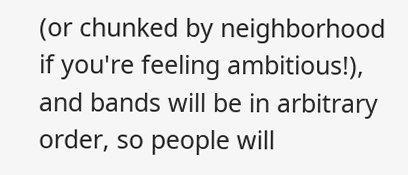(or chunked by neighborhood if you're feeling ambitious!), and bands will be in arbitrary order, so people will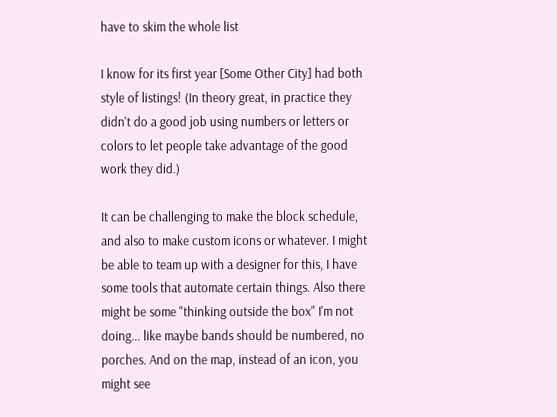have to skim the whole list

I know for its first year [Some Other City] had both style of listings! (In theory great, in practice they didn't do a good job using numbers or letters or colors to let people take advantage of the good work they did.)

It can be challenging to make the block schedule, and also to make custom icons or whatever. I might be able to team up with a designer for this, I have some tools that automate certain things. Also there might be some "thinking outside the box" I'm not doing... like maybe bands should be numbered, no porches. And on the map, instead of an icon, you might see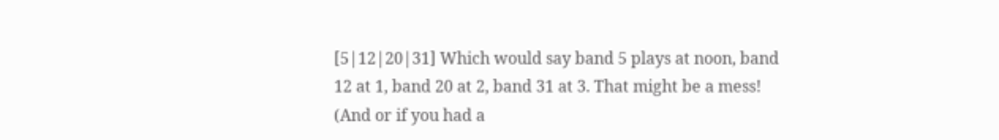[5|12|20|31] Which would say band 5 plays at noon, band 12 at 1, band 20 at 2, band 31 at 3. That might be a mess! (And or if you had a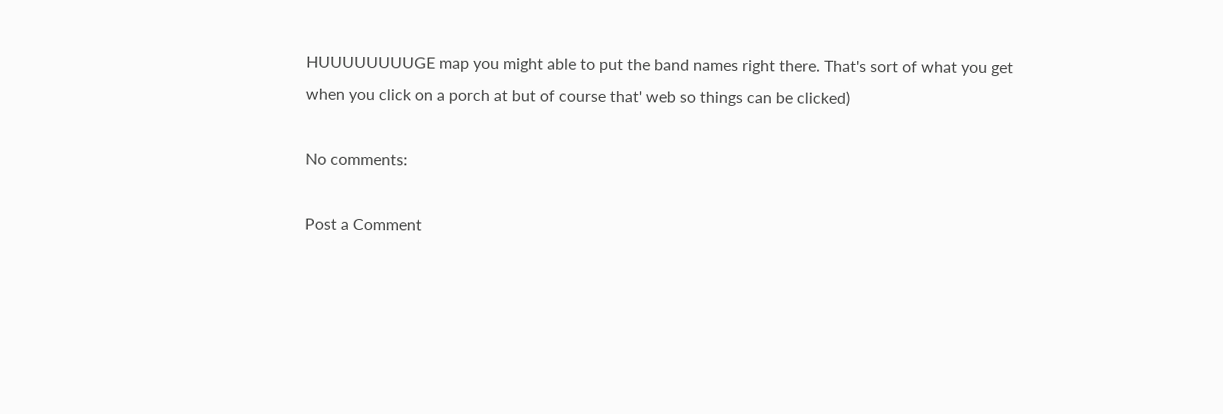HUUUUUUUUGE map you might able to put the band names right there. That's sort of what you get when you click on a porch at but of course that' web so things can be clicked)

No comments:

Post a Comment